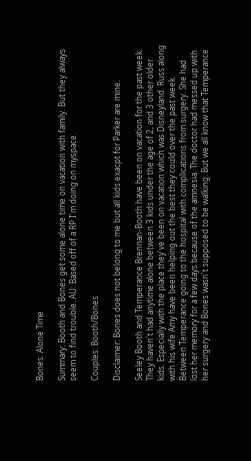Bones: Alone Time

Summary: Booth and Bones get some alone time on vacation with family. But they always seem to find trouble. AU: Based off of a RP I'm doing on myspace.

Couples: Booth/Bones

Disclaimer: Bones does not belong to me but all kids exacpt for Parker are mine.

Seeley Booth and Temperance Brennan-Booth have been on vacation for the past week. They haven't had anytime alone between 3 kids under the age of 2, and 3 other older kids. Especially with the place they've been on vacation which was Disneyland. Russ along with his wife Amy have been helping out the best they could over the past week. Between Temperance going to the hospital with complications from surgery. She had lost her memory for a few days because of the amnesia. The doctor had messed up with her surgery and Bones wasn't supposed to be walking. But we all know that Temperance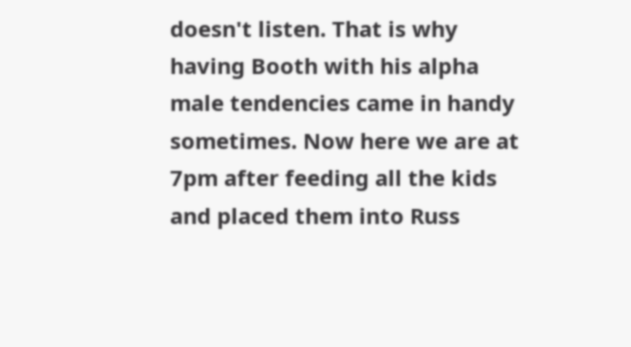doesn't listen. That is why having Booth with his alpha male tendencies came in handy sometimes. Now here we are at 7pm after feeding all the kids and placed them into Russ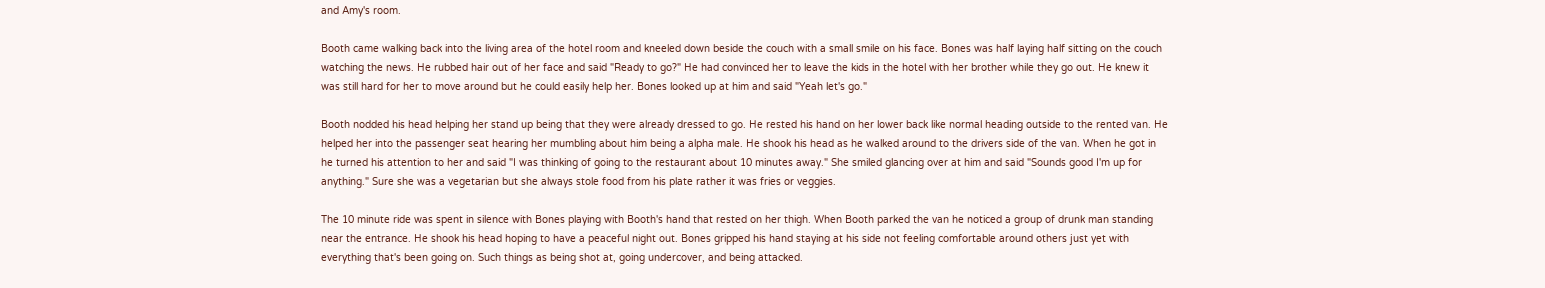and Amy's room.

Booth came walking back into the living area of the hotel room and kneeled down beside the couch with a small smile on his face. Bones was half laying half sitting on the couch watching the news. He rubbed hair out of her face and said "Ready to go?" He had convinced her to leave the kids in the hotel with her brother while they go out. He knew it was still hard for her to move around but he could easily help her. Bones looked up at him and said "Yeah let's go."

Booth nodded his head helping her stand up being that they were already dressed to go. He rested his hand on her lower back like normal heading outside to the rented van. He helped her into the passenger seat hearing her mumbling about him being a alpha male. He shook his head as he walked around to the drivers side of the van. When he got in he turned his attention to her and said "I was thinking of going to the restaurant about 10 minutes away." She smiled glancing over at him and said "Sounds good I'm up for anything." Sure she was a vegetarian but she always stole food from his plate rather it was fries or veggies.

The 10 minute ride was spent in silence with Bones playing with Booth's hand that rested on her thigh. When Booth parked the van he noticed a group of drunk man standing near the entrance. He shook his head hoping to have a peaceful night out. Bones gripped his hand staying at his side not feeling comfortable around others just yet with everything that's been going on. Such things as being shot at, going undercover, and being attacked.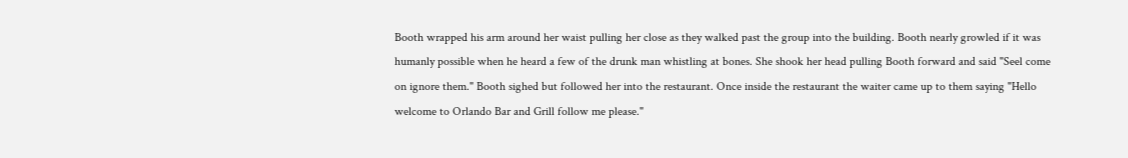Booth wrapped his arm around her waist pulling her close as they walked past the group into the building. Booth nearly growled if it was humanly possible when he heard a few of the drunk man whistling at bones. She shook her head pulling Booth forward and said "Seel come on ignore them." Booth sighed but followed her into the restaurant. Once inside the restaurant the waiter came up to them saying "Hello welcome to Orlando Bar and Grill follow me please."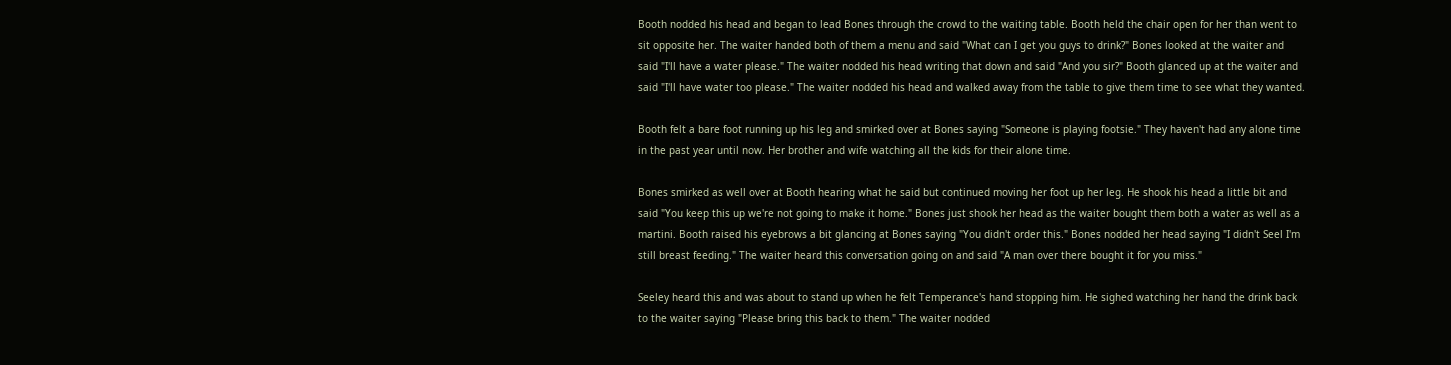Booth nodded his head and began to lead Bones through the crowd to the waiting table. Booth held the chair open for her than went to sit opposite her. The waiter handed both of them a menu and said "What can I get you guys to drink?" Bones looked at the waiter and said "I'll have a water please." The waiter nodded his head writing that down and said "And you sir?" Booth glanced up at the waiter and said "I'll have water too please." The waiter nodded his head and walked away from the table to give them time to see what they wanted.

Booth felt a bare foot running up his leg and smirked over at Bones saying "Someone is playing footsie." They haven't had any alone time in the past year until now. Her brother and wife watching all the kids for their alone time.

Bones smirked as well over at Booth hearing what he said but continued moving her foot up her leg. He shook his head a little bit and said "You keep this up we're not going to make it home." Bones just shook her head as the waiter bought them both a water as well as a martini. Booth raised his eyebrows a bit glancing at Bones saying "You didn't order this." Bones nodded her head saying "I didn't Seel I'm still breast feeding." The waiter heard this conversation going on and said "A man over there bought it for you miss."

Seeley heard this and was about to stand up when he felt Temperance's hand stopping him. He sighed watching her hand the drink back to the waiter saying "Please bring this back to them." The waiter nodded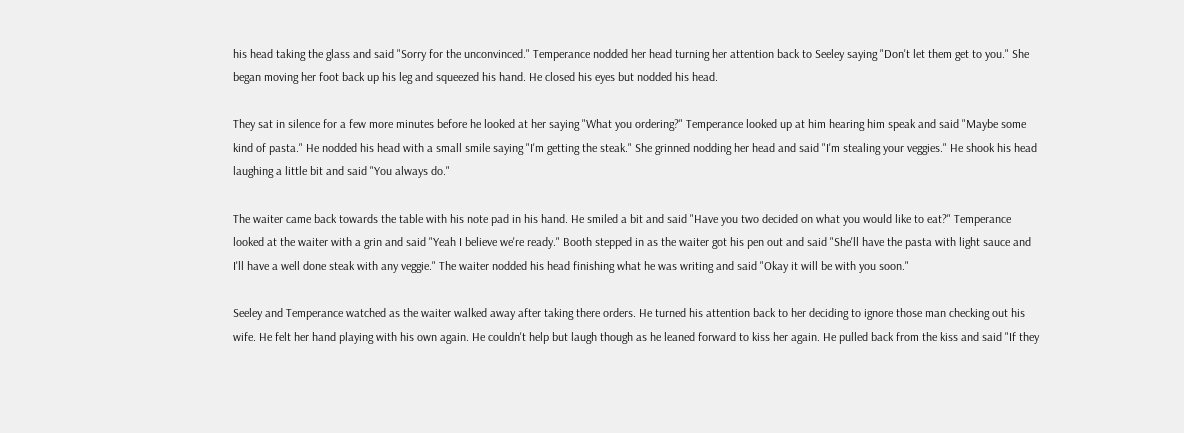his head taking the glass and said "Sorry for the unconvinced." Temperance nodded her head turning her attention back to Seeley saying "Don't let them get to you." She began moving her foot back up his leg and squeezed his hand. He closed his eyes but nodded his head.

They sat in silence for a few more minutes before he looked at her saying "What you ordering?" Temperance looked up at him hearing him speak and said "Maybe some kind of pasta." He nodded his head with a small smile saying "I'm getting the steak." She grinned nodding her head and said "I'm stealing your veggies." He shook his head laughing a little bit and said "You always do."

The waiter came back towards the table with his note pad in his hand. He smiled a bit and said "Have you two decided on what you would like to eat?" Temperance looked at the waiter with a grin and said "Yeah I believe we're ready." Booth stepped in as the waiter got his pen out and said "She'll have the pasta with light sauce and I'll have a well done steak with any veggie." The waiter nodded his head finishing what he was writing and said "Okay it will be with you soon."

Seeley and Temperance watched as the waiter walked away after taking there orders. He turned his attention back to her deciding to ignore those man checking out his wife. He felt her hand playing with his own again. He couldn't help but laugh though as he leaned forward to kiss her again. He pulled back from the kiss and said "If they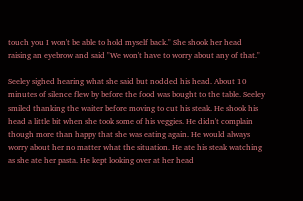touch you I won't be able to hold myself back." She shook her head raising an eyebrow and said "We won't have to worry about any of that."

Seeley sighed hearing what she said but nodded his head. About 10 minutes of silence flew by before the food was bought to the table. Seeley smiled thanking the waiter before moving to cut his steak. He shook his head a little bit when she took some of his veggies. He didn't complain though more than happy that she was eating again. He would always worry about her no matter what the situation. He ate his steak watching as she ate her pasta. He kept looking over at her head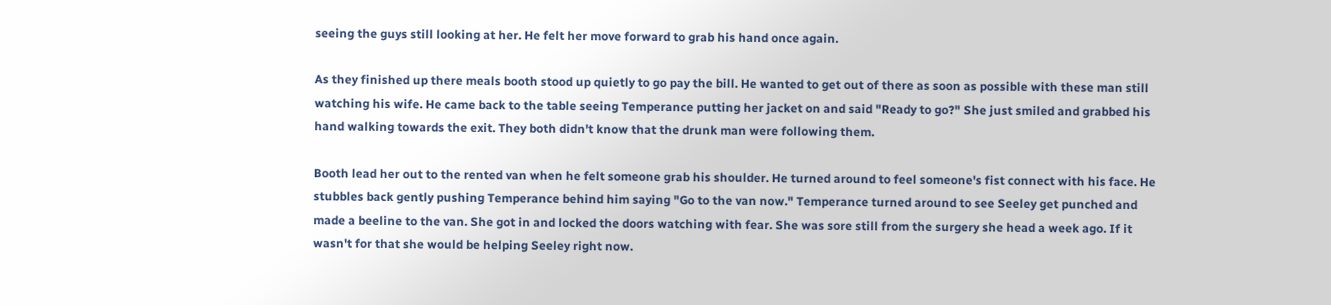seeing the guys still looking at her. He felt her move forward to grab his hand once again.

As they finished up there meals booth stood up quietly to go pay the bill. He wanted to get out of there as soon as possible with these man still watching his wife. He came back to the table seeing Temperance putting her jacket on and said "Ready to go?" She just smiled and grabbed his hand walking towards the exit. They both didn't know that the drunk man were following them.

Booth lead her out to the rented van when he felt someone grab his shoulder. He turned around to feel someone's fist connect with his face. He stubbles back gently pushing Temperance behind him saying "Go to the van now." Temperance turned around to see Seeley get punched and made a beeline to the van. She got in and locked the doors watching with fear. She was sore still from the surgery she head a week ago. If it wasn't for that she would be helping Seeley right now.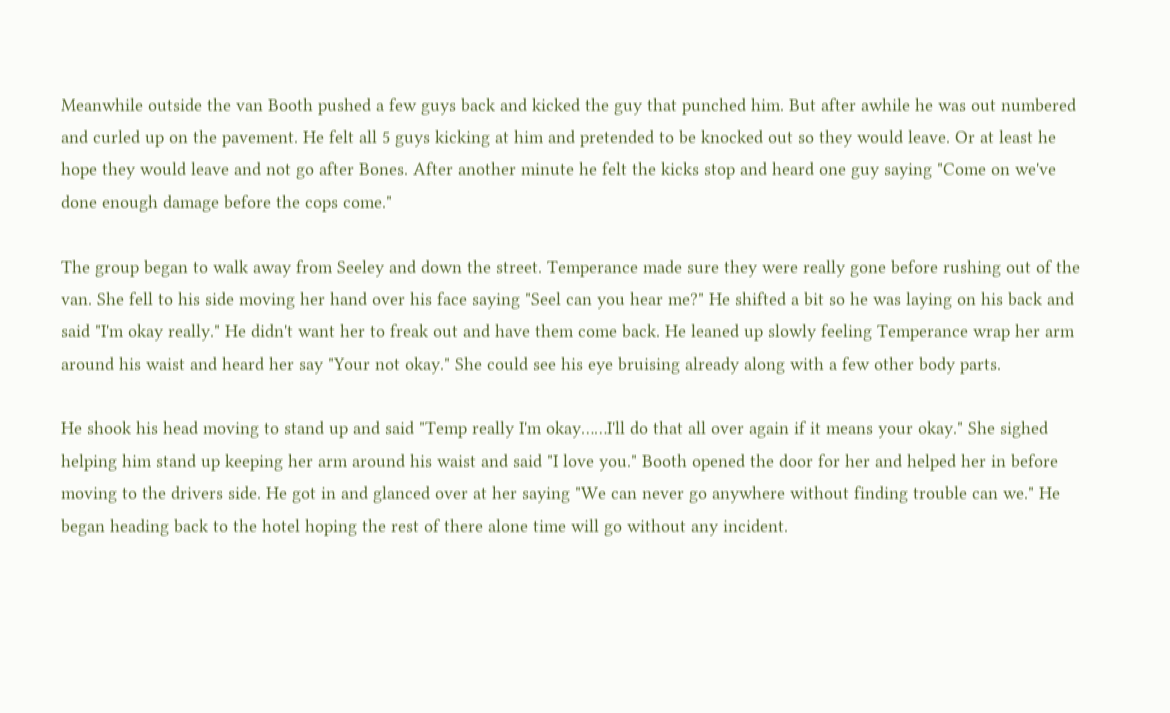Meanwhile outside the van Booth pushed a few guys back and kicked the guy that punched him. But after awhile he was out numbered and curled up on the pavement. He felt all 5 guys kicking at him and pretended to be knocked out so they would leave. Or at least he hope they would leave and not go after Bones. After another minute he felt the kicks stop and heard one guy saying "Come on we've done enough damage before the cops come."

The group began to walk away from Seeley and down the street. Temperance made sure they were really gone before rushing out of the van. She fell to his side moving her hand over his face saying "Seel can you hear me?" He shifted a bit so he was laying on his back and said "I'm okay really." He didn't want her to freak out and have them come back. He leaned up slowly feeling Temperance wrap her arm around his waist and heard her say "Your not okay." She could see his eye bruising already along with a few other body parts.

He shook his head moving to stand up and said "Temp really I'm okay……I'll do that all over again if it means your okay." She sighed helping him stand up keeping her arm around his waist and said "I love you." Booth opened the door for her and helped her in before moving to the drivers side. He got in and glanced over at her saying "We can never go anywhere without finding trouble can we." He began heading back to the hotel hoping the rest of there alone time will go without any incident.